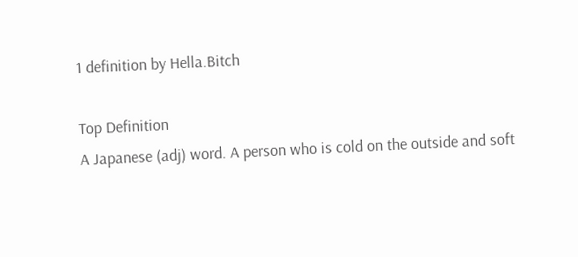1 definition by Hella.Bitch

Top Definition
A Japanese (adj) word. A person who is cold on the outside and soft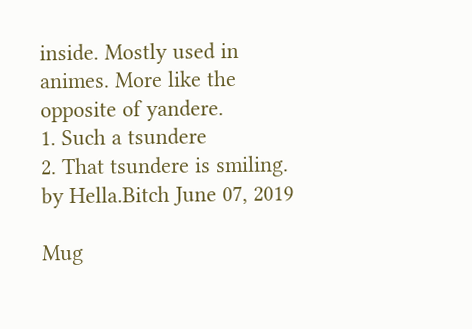inside. Mostly used in animes. More like the opposite of yandere.
1. Such a tsundere
2. That tsundere is smiling.
by Hella.Bitch June 07, 2019

Mug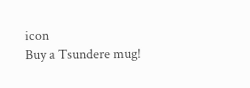icon
Buy a Tsundere mug!